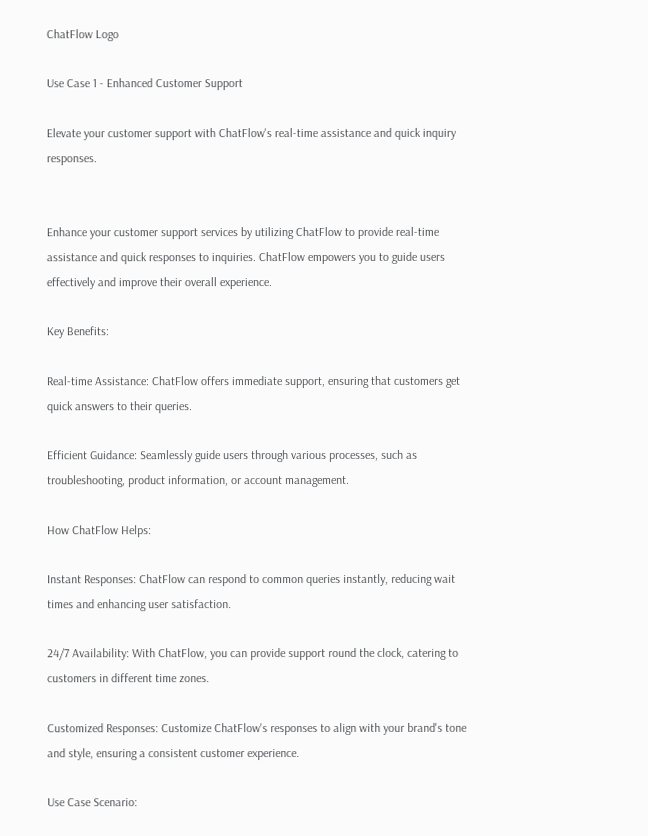ChatFlow Logo

Use Case 1 - Enhanced Customer Support

Elevate your customer support with ChatFlow's real-time assistance and quick inquiry responses.


Enhance your customer support services by utilizing ChatFlow to provide real-time assistance and quick responses to inquiries. ChatFlow empowers you to guide users effectively and improve their overall experience.

Key Benefits:

Real-time Assistance: ChatFlow offers immediate support, ensuring that customers get quick answers to their queries.

Efficient Guidance: Seamlessly guide users through various processes, such as troubleshooting, product information, or account management.

How ChatFlow Helps:

Instant Responses: ChatFlow can respond to common queries instantly, reducing wait times and enhancing user satisfaction.

24/7 Availability: With ChatFlow, you can provide support round the clock, catering to customers in different time zones.

Customized Responses: Customize ChatFlow's responses to align with your brand's tone and style, ensuring a consistent customer experience.

Use Case Scenario: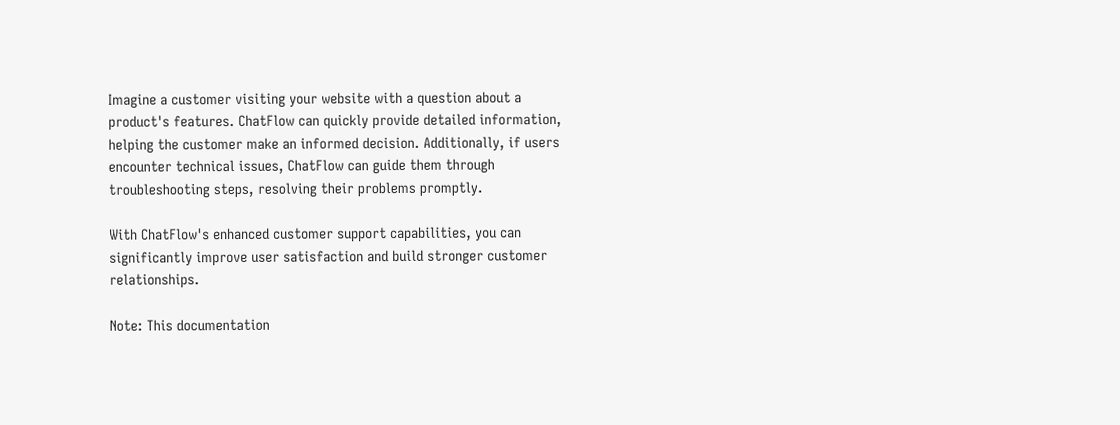Imagine a customer visiting your website with a question about a product's features. ChatFlow can quickly provide detailed information, helping the customer make an informed decision. Additionally, if users encounter technical issues, ChatFlow can guide them through troubleshooting steps, resolving their problems promptly.

With ChatFlow's enhanced customer support capabilities, you can significantly improve user satisfaction and build stronger customer relationships.

Note: This documentation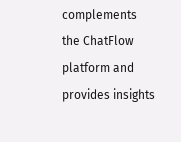complements the ChatFlow platform and provides insights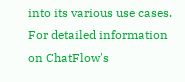into its various use cases. For detailed information on ChatFlow's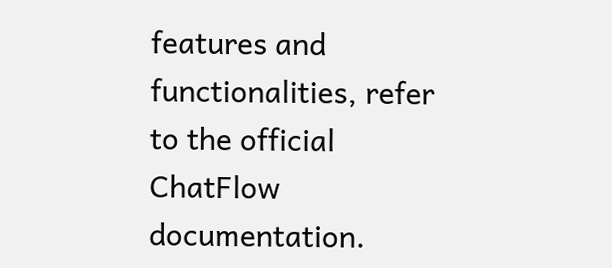features and functionalities, refer to the official ChatFlow documentation.